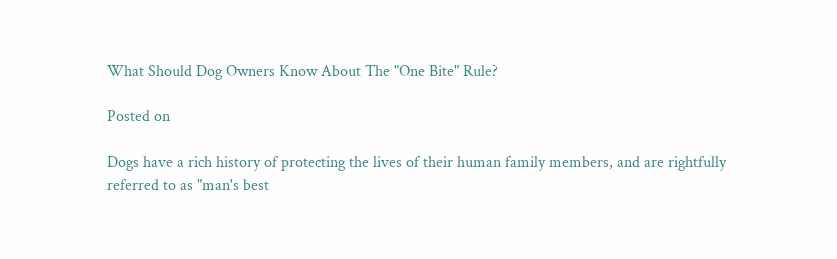What Should Dog Owners Know About The "One Bite" Rule?

Posted on

Dogs have a rich history of protecting the lives of their human family members, and are rightfully referred to as "man's best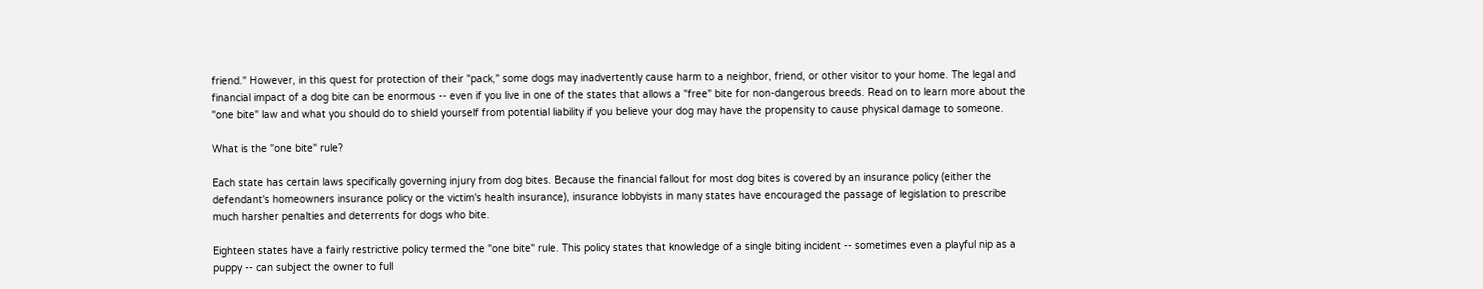friend." However, in this quest for protection of their "pack," some dogs may inadvertently cause harm to a neighbor, friend, or other visitor to your home. The legal and financial impact of a dog bite can be enormous -- even if you live in one of the states that allows a "free" bite for non-dangerous breeds. Read on to learn more about the "one bite" law and what you should do to shield yourself from potential liability if you believe your dog may have the propensity to cause physical damage to someone.

What is the "one bite" rule?

Each state has certain laws specifically governing injury from dog bites. Because the financial fallout for most dog bites is covered by an insurance policy (either the defendant's homeowners insurance policy or the victim's health insurance), insurance lobbyists in many states have encouraged the passage of legislation to prescribe much harsher penalties and deterrents for dogs who bite.

Eighteen states have a fairly restrictive policy termed the "one bite" rule. This policy states that knowledge of a single biting incident -- sometimes even a playful nip as a puppy -- can subject the owner to full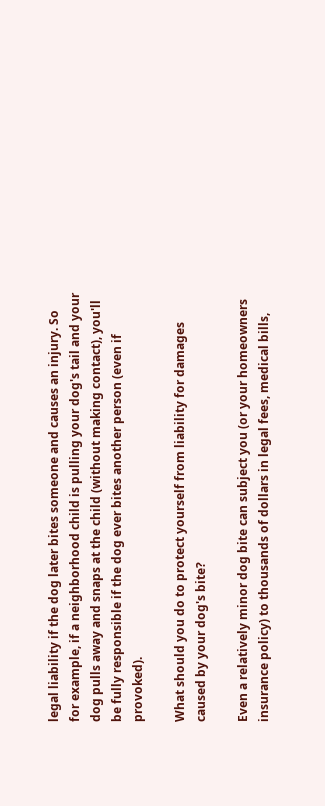legal liability if the dog later bites someone and causes an injury. So for example, if a neighborhood child is pulling your dog's tail and your dog pulls away and snaps at the child (without making contact), you'll be fully responsible if the dog ever bites another person (even if provoked).

What should you do to protect yourself from liability for damages caused by your dog's bite?

Even a relatively minor dog bite can subject you (or your homeowners insurance policy) to thousands of dollars in legal fees, medical bills,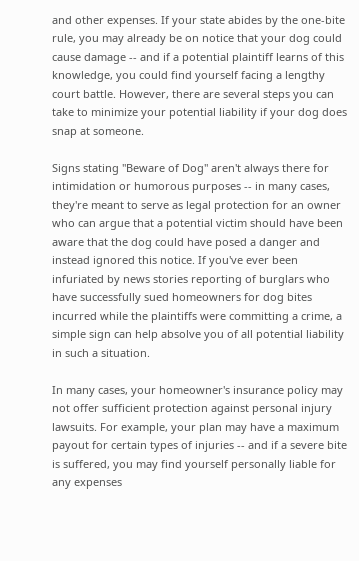and other expenses. If your state abides by the one-bite rule, you may already be on notice that your dog could cause damage -- and if a potential plaintiff learns of this knowledge, you could find yourself facing a lengthy court battle. However, there are several steps you can take to minimize your potential liability if your dog does snap at someone.

Signs stating "Beware of Dog" aren't always there for intimidation or humorous purposes -- in many cases, they're meant to serve as legal protection for an owner who can argue that a potential victim should have been aware that the dog could have posed a danger and instead ignored this notice. If you've ever been infuriated by news stories reporting of burglars who have successfully sued homeowners for dog bites incurred while the plaintiffs were committing a crime, a simple sign can help absolve you of all potential liability in such a situation.

In many cases, your homeowner's insurance policy may not offer sufficient protection against personal injury lawsuits. For example, your plan may have a maximum payout for certain types of injuries -- and if a severe bite is suffered, you may find yourself personally liable for any expenses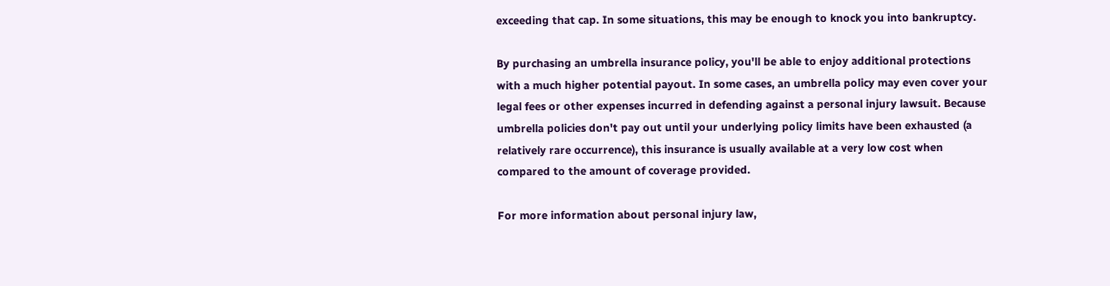exceeding that cap. In some situations, this may be enough to knock you into bankruptcy.

By purchasing an umbrella insurance policy, you'll be able to enjoy additional protections with a much higher potential payout. In some cases, an umbrella policy may even cover your legal fees or other expenses incurred in defending against a personal injury lawsuit. Because umbrella policies don't pay out until your underlying policy limits have been exhausted (a relatively rare occurrence), this insurance is usually available at a very low cost when compared to the amount of coverage provided.

For more information about personal injury law,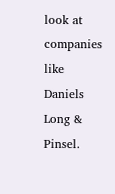look at companies like Daniels Long & Pinsel.